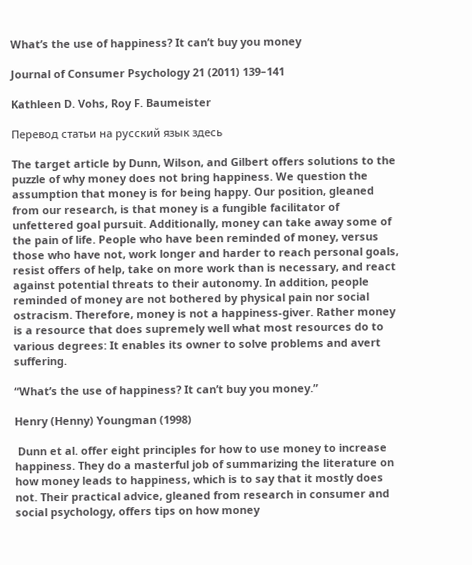What’s the use of happiness? It can’t buy you money

Journal of Consumer Psychology 21 (2011) 139–141

Kathleen D. Vohs, Roy F. Baumeister

Перевод статьи на русский язык здесь

The target article by Dunn, Wilson, and Gilbert offers solutions to the puzzle of why money does not bring happiness. We question the assumption that money is for being happy. Our position, gleaned from our research, is that money is a fungible facilitator of unfettered goal pursuit. Additionally, money can take away some of the pain of life. People who have been reminded of money, versus those who have not, work longer and harder to reach personal goals, resist offers of help, take on more work than is necessary, and react against potential threats to their autonomy. In addition, people reminded of money are not bothered by physical pain nor social ostracism. Therefore, money is not a happiness-giver. Rather money is a resource that does supremely well what most resources do to various degrees: It enables its owner to solve problems and avert suffering.

“What’s the use of happiness? It can’t buy you money.”

Henry (Henny) Youngman (1998)

 Dunn et al. offer eight principles for how to use money to increase happiness. They do a masterful job of summarizing the literature on how money leads to happiness, which is to say that it mostly does not. Their practical advice, gleaned from research in consumer and social psychology, offers tips on how money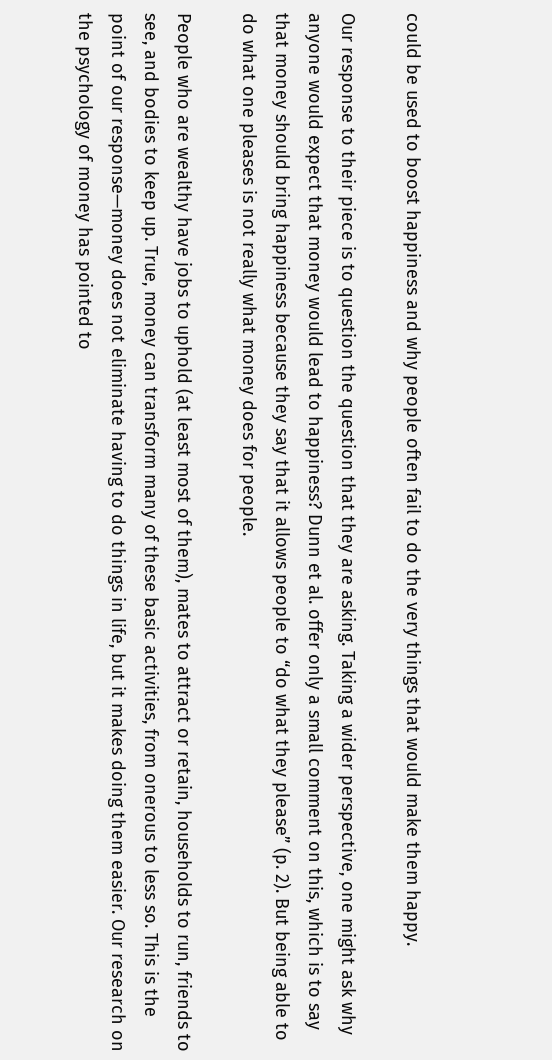could be used to boost happiness and why people often fail to do the very things that would make them happy.

Our response to their piece is to question the question that they are asking. Taking a wider perspective, one might ask why anyone would expect that money would lead to happiness? Dunn et al. offer only a small comment on this, which is to say that money should bring happiness because they say that it allows people to “do what they please” (p. 2). But being able to do what one pleases is not really what money does for people.

People who are wealthy have jobs to uphold (at least most of them), mates to attract or retain, households to run, friends to see, and bodies to keep up. True, money can transform many of these basic activities, from onerous to less so. This is the point of our response—money does not eliminate having to do things in life, but it makes doing them easier. Our research on the psychology of money has pointed to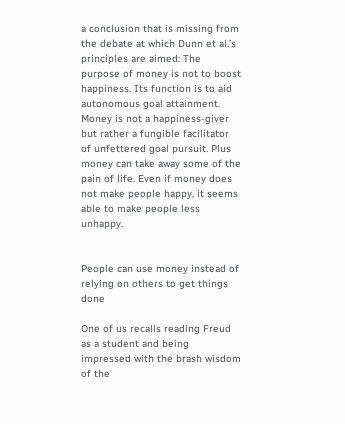a conclusion that is missing from the debate at which Dunn et al.’s principles are aimed: The purpose of money is not to boost happiness. Its function is to aid autonomous goal attainment. Money is not a happiness-giver but rather a fungible facilitator of unfettered goal pursuit. Plus money can take away some of the pain of life. Even if money does not make people happy, it seems able to make people less unhappy.


People can use money instead of relying on others to get things done

One of us recalls reading Freud as a student and being impressed with the brash wisdom of the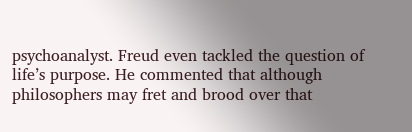psychoanalyst. Freud even tackled the question of life’s purpose. He commented that although philosophers may fret and brood over that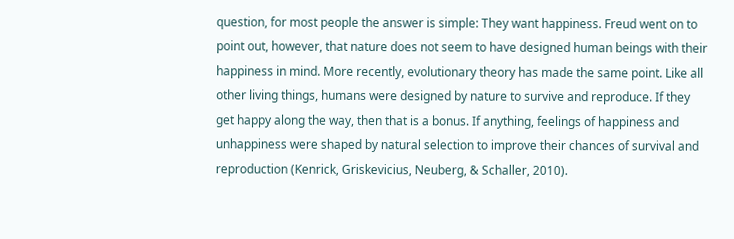question, for most people the answer is simple: They want happiness. Freud went on to point out, however, that nature does not seem to have designed human beings with their happiness in mind. More recently, evolutionary theory has made the same point. Like all other living things, humans were designed by nature to survive and reproduce. If they get happy along the way, then that is a bonus. If anything, feelings of happiness and unhappiness were shaped by natural selection to improve their chances of survival and reproduction (Kenrick, Griskevicius, Neuberg, & Schaller, 2010).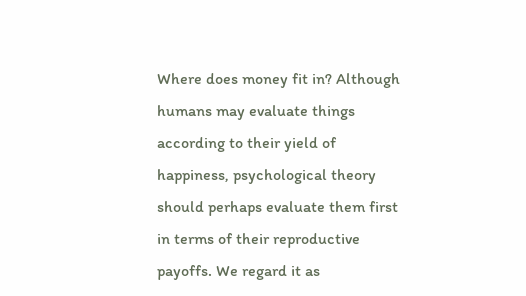Where does money fit in? Although humans may evaluate things according to their yield of happiness, psychological theory should perhaps evaluate them first in terms of their reproductive payoffs. We regard it as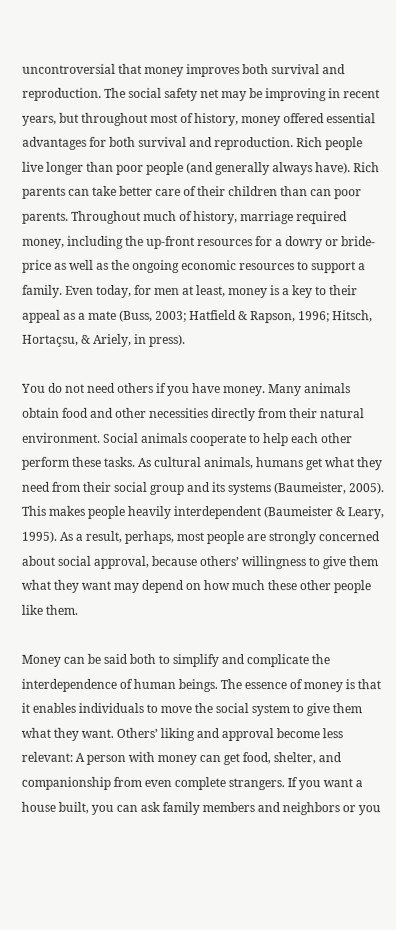uncontroversial that money improves both survival and reproduction. The social safety net may be improving in recent years, but throughout most of history, money offered essential advantages for both survival and reproduction. Rich people live longer than poor people (and generally always have). Rich parents can take better care of their children than can poor parents. Throughout much of history, marriage required money, including the up-front resources for a dowry or bride-price as well as the ongoing economic resources to support a family. Even today, for men at least, money is a key to their appeal as a mate (Buss, 2003; Hatfield & Rapson, 1996; Hitsch, Hortaçsu, & Ariely, in press).

You do not need others if you have money. Many animals obtain food and other necessities directly from their natural environment. Social animals cooperate to help each other perform these tasks. As cultural animals, humans get what they need from their social group and its systems (Baumeister, 2005). This makes people heavily interdependent (Baumeister & Leary, 1995). As a result, perhaps, most people are strongly concerned about social approval, because others’ willingness to give them what they want may depend on how much these other people like them.

Money can be said both to simplify and complicate the interdependence of human beings. The essence of money is that it enables individuals to move the social system to give them what they want. Others’ liking and approval become less relevant: A person with money can get food, shelter, and companionship from even complete strangers. If you want a house built, you can ask family members and neighbors or you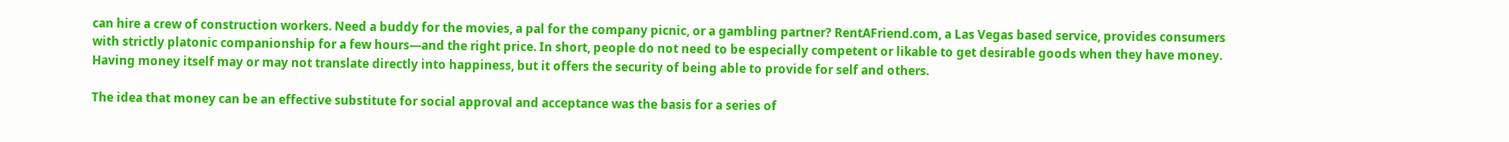can hire a crew of construction workers. Need a buddy for the movies, a pal for the company picnic, or a gambling partner? RentAFriend.com, a Las Vegas based service, provides consumers with strictly platonic companionship for a few hours—and the right price. In short, people do not need to be especially competent or likable to get desirable goods when they have money. Having money itself may or may not translate directly into happiness, but it offers the security of being able to provide for self and others.

The idea that money can be an effective substitute for social approval and acceptance was the basis for a series of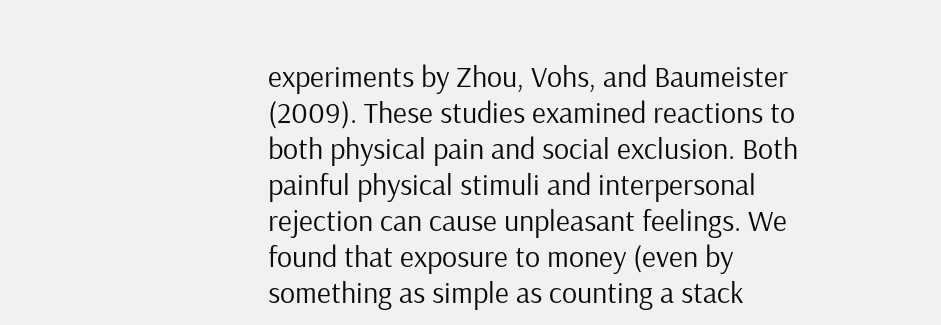experiments by Zhou, Vohs, and Baumeister (2009). These studies examined reactions to both physical pain and social exclusion. Both painful physical stimuli and interpersonal rejection can cause unpleasant feelings. We found that exposure to money (even by something as simple as counting a stack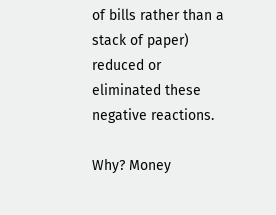of bills rather than a stack of paper) reduced or eliminated these negative reactions.

Why? Money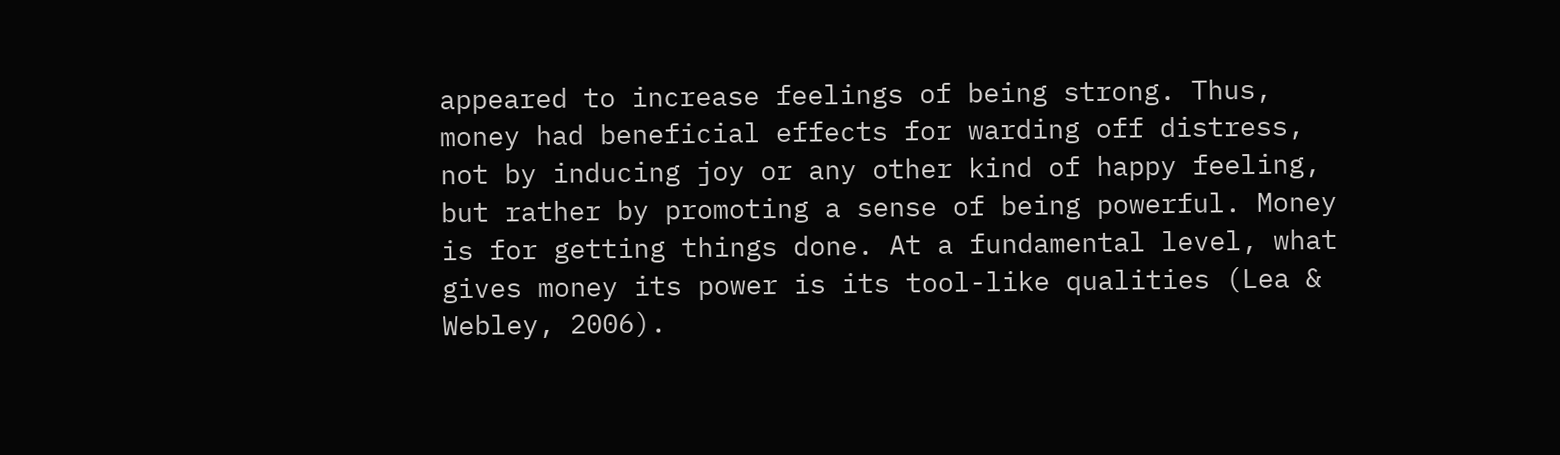appeared to increase feelings of being strong. Thus, money had beneficial effects for warding off distress, not by inducing joy or any other kind of happy feeling, but rather by promoting a sense of being powerful. Money is for getting things done. At a fundamental level, what gives money its power is its tool-like qualities (Lea & Webley, 2006).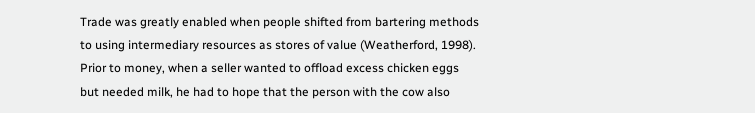Trade was greatly enabled when people shifted from bartering methods to using intermediary resources as stores of value (Weatherford, 1998). Prior to money, when a seller wanted to offload excess chicken eggs but needed milk, he had to hope that the person with the cow also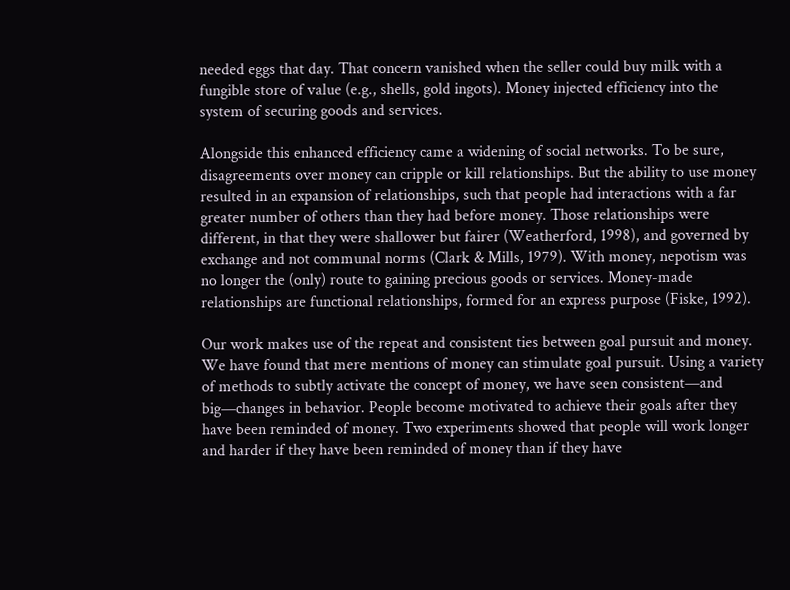needed eggs that day. That concern vanished when the seller could buy milk with a fungible store of value (e.g., shells, gold ingots). Money injected efficiency into the system of securing goods and services.

Alongside this enhanced efficiency came a widening of social networks. To be sure, disagreements over money can cripple or kill relationships. But the ability to use money resulted in an expansion of relationships, such that people had interactions with a far greater number of others than they had before money. Those relationships were different, in that they were shallower but fairer (Weatherford, 1998), and governed by exchange and not communal norms (Clark & Mills, 1979). With money, nepotism was no longer the (only) route to gaining precious goods or services. Money-made relationships are functional relationships, formed for an express purpose (Fiske, 1992).

Our work makes use of the repeat and consistent ties between goal pursuit and money. We have found that mere mentions of money can stimulate goal pursuit. Using a variety of methods to subtly activate the concept of money, we have seen consistent—and big—changes in behavior. People become motivated to achieve their goals after they have been reminded of money. Two experiments showed that people will work longer and harder if they have been reminded of money than if they have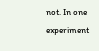not. In one experiment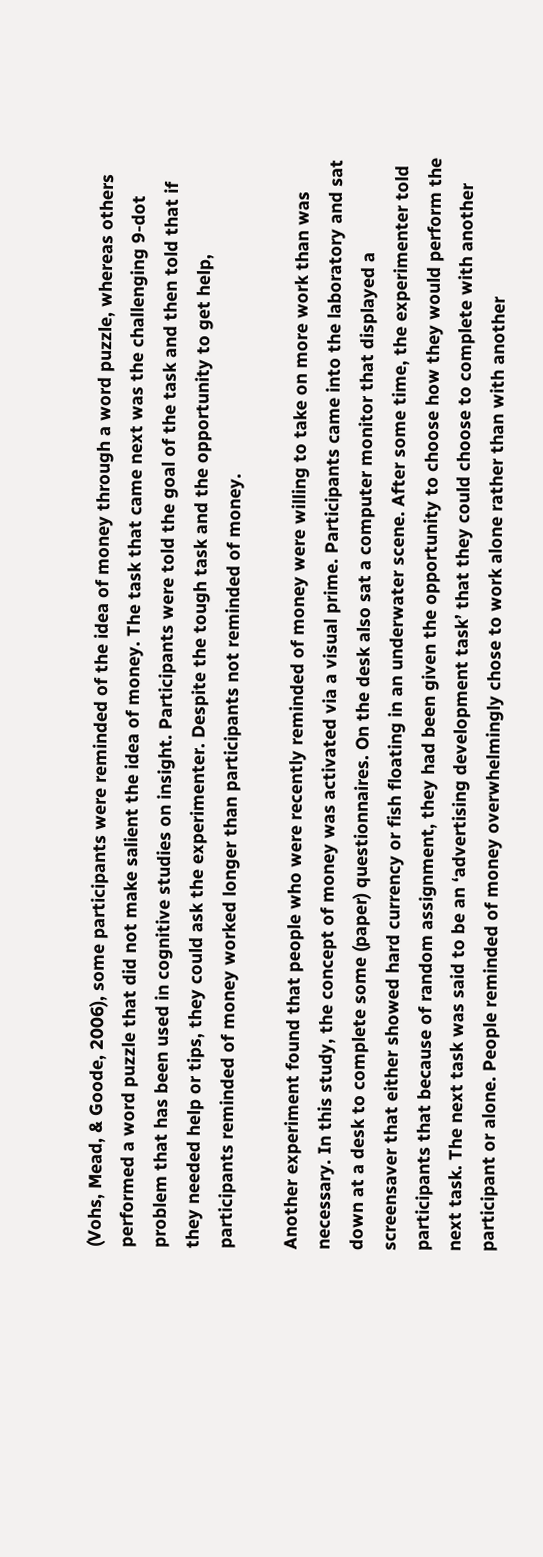(Vohs, Mead, & Goode, 2006), some participants were reminded of the idea of money through a word puzzle, whereas others performed a word puzzle that did not make salient the idea of money. The task that came next was the challenging 9-dot problem that has been used in cognitive studies on insight. Participants were told the goal of the task and then told that if they needed help or tips, they could ask the experimenter. Despite the tough task and the opportunity to get help, participants reminded of money worked longer than participants not reminded of money.

Another experiment found that people who were recently reminded of money were willing to take on more work than was necessary. In this study, the concept of money was activated via a visual prime. Participants came into the laboratory and sat down at a desk to complete some (paper) questionnaires. On the desk also sat a computer monitor that displayed a screensaver that either showed hard currency or fish floating in an underwater scene. After some time, the experimenter told participants that because of random assignment, they had been given the opportunity to choose how they would perform the next task. The next task was said to be an ‘advertising development task’ that they could choose to complete with another participant or alone. People reminded of money overwhelmingly chose to work alone rather than with another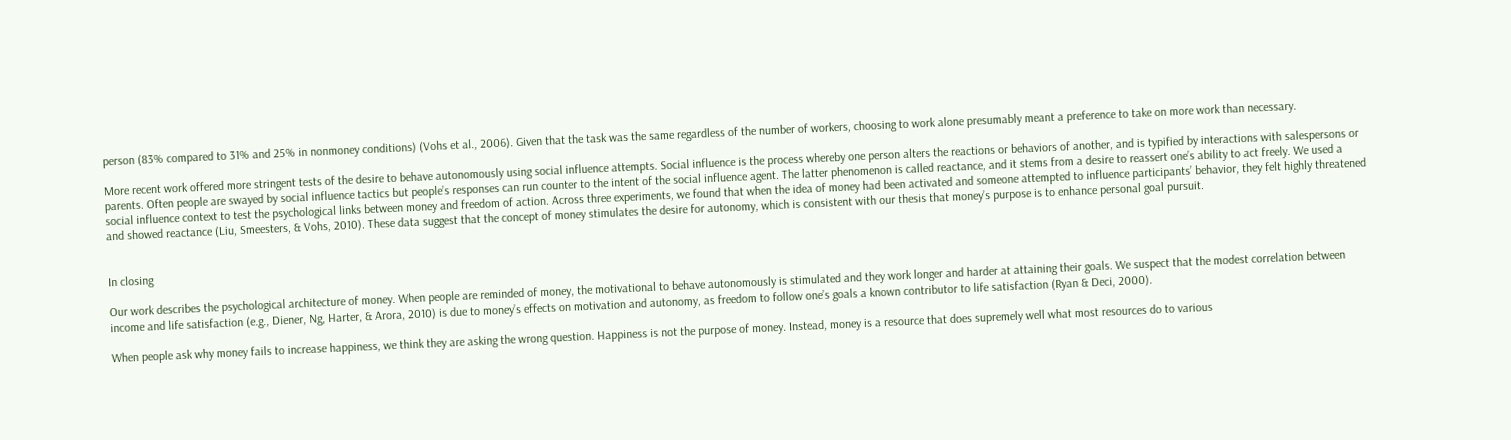person (83% compared to 31% and 25% in nonmoney conditions) (Vohs et al., 2006). Given that the task was the same regardless of the number of workers, choosing to work alone presumably meant a preference to take on more work than necessary.

More recent work offered more stringent tests of the desire to behave autonomously using social influence attempts. Social influence is the process whereby one person alters the reactions or behaviors of another, and is typified by interactions with salespersons or parents. Often people are swayed by social influence tactics but people’s responses can run counter to the intent of the social influence agent. The latter phenomenon is called reactance, and it stems from a desire to reassert one’s ability to act freely. We used a social influence context to test the psychological links between money and freedom of action. Across three experiments, we found that when the idea of money had been activated and someone attempted to influence participants’ behavior, they felt highly threatened and showed reactance (Liu, Smeesters, & Vohs, 2010). These data suggest that the concept of money stimulates the desire for autonomy, which is consistent with our thesis that money’s purpose is to enhance personal goal pursuit.


In closing

Our work describes the psychological architecture of money. When people are reminded of money, the motivational to behave autonomously is stimulated and they work longer and harder at attaining their goals. We suspect that the modest correlation between income and life satisfaction (e.g., Diener, Ng, Harter, & Arora, 2010) is due to money’s effects on motivation and autonomy, as freedom to follow one’s goals a known contributor to life satisfaction (Ryan & Deci, 2000).

When people ask why money fails to increase happiness, we think they are asking the wrong question. Happiness is not the purpose of money. Instead, money is a resource that does supremely well what most resources do to various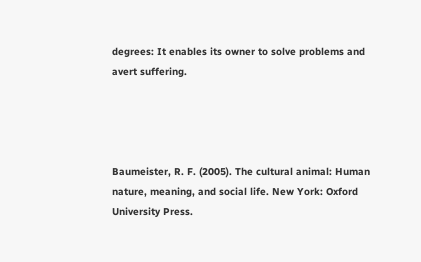degrees: It enables its owner to solve problems and avert suffering.




Baumeister, R. F. (2005). The cultural animal: Human nature, meaning, and social life. New York: Oxford University Press.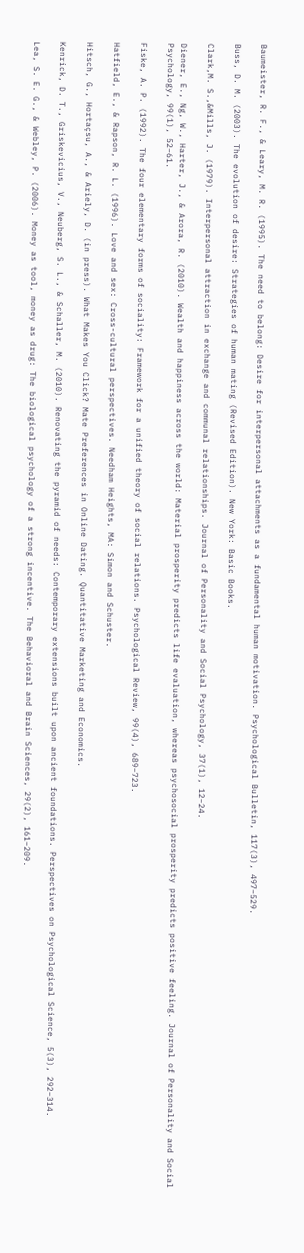Baumeister, R. F., & Leary, M. R. (1995). The need to belong: Desire for interpersonal attachments as a fundamental human motivation. Psychological Bulletin, 117(3), 497−529.

Buss, D. M. (2003). The evolution of desire: Strategies of human mating (Revised Edition). New York: Basic Books.

Clark,M. S.,&Mills, J. (1979). Interpersonal attraction in exchange and communal relationships. Journal of Personality and Social Psychology, 37(1), 12−24.

Diener, E., Ng, W., Harter, J., & Arora, R. (2010). Wealth and happiness across the world: Material prosperity predicts life evaluation, whereas psychosocial prosperity predicts positive feeling. Journal of Personality and Social Psychology, 99(1), 52−61.

Fiske, A. P. (1992). The four elementary forms of sociality: Framework for a unified theory of social relations. Psychological Review, 99(4), 689−723.

Hatfield, E., & Rapson, R. L. (1996). Love and sex: Cross-cultural perspectives. Needham Heights, MA: Simon and Schuster.

Hitsch, G., Hortaçsu, A., & Ariely, D. (in press). What Makes You Click? Mate Preferences in Online Dating. Quantitative Marketing and Economics.

Kenrick, D. T., Griskevicius, V., Neuberg, S. L., & Schaller, M. (2010). Renovating the pyramid of needs: Contemporary extensions built upon ancient foundations. Perspectives on Psychological Science, 5(3), 292−314.

Lea, S. E. G., & Webley, P. (2006). Money as tool, money as drug: The biological psychology of a strong incentive. The Behavioral and Brain Sciences, 29(2), 161−209.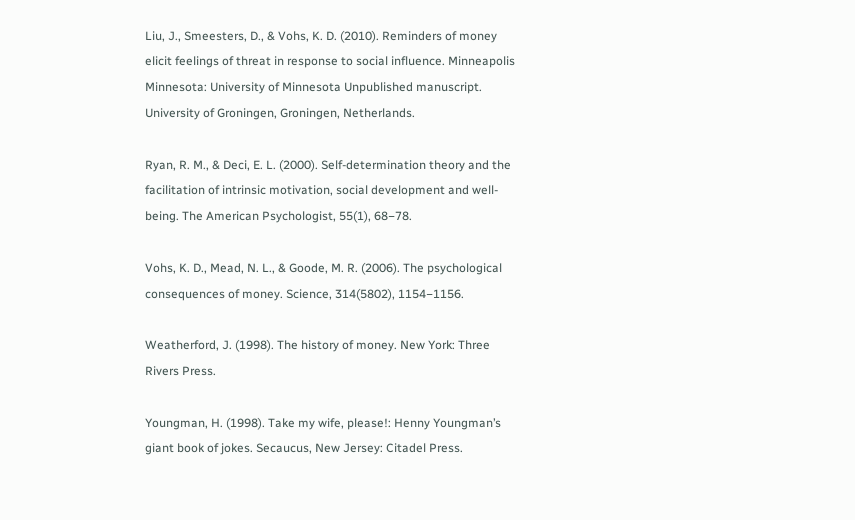Liu, J., Smeesters, D., & Vohs, K. D. (2010). Reminders of money elicit feelings of threat in response to social influence. Minneapolis Minnesota: University of Minnesota Unpublished manuscript. University of Groningen, Groningen, Netherlands.

Ryan, R. M., & Deci, E. L. (2000). Self-determination theory and the facilitation of intrinsic motivation, social development and well-being. The American Psychologist, 55(1), 68−78.

Vohs, K. D., Mead, N. L., & Goode, M. R. (2006). The psychological consequences of money. Science, 314(5802), 1154−1156.

Weatherford, J. (1998). The history of money. New York: Three Rivers Press.

Youngman, H. (1998). Take my wife, please!: Henny Youngman’s giant book of jokes. Secaucus, New Jersey: Citadel Press.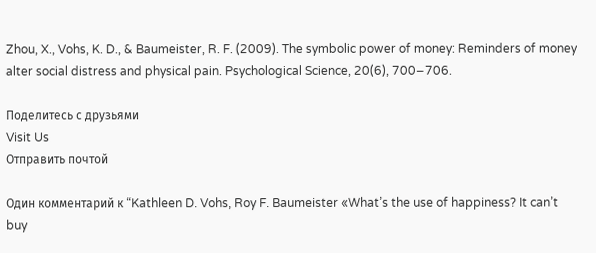Zhou, X., Vohs, K. D., & Baumeister, R. F. (2009). The symbolic power of money: Reminders of money alter social distress and physical pain. Psychological Science, 20(6), 700−706.

Поделитесь с друзьями
Visit Us
Отправить почтой

Один комментарий к “Kathleen D. Vohs, Roy F. Baumeister «What’s the use of happiness? It can’t buy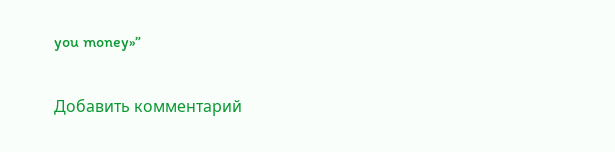you money»”

Добавить комментарий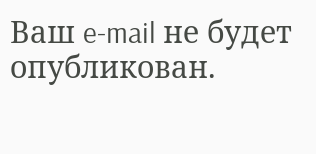Ваш e-mail не будет опубликован.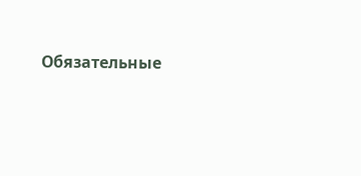Обязательные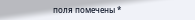поля помечены *